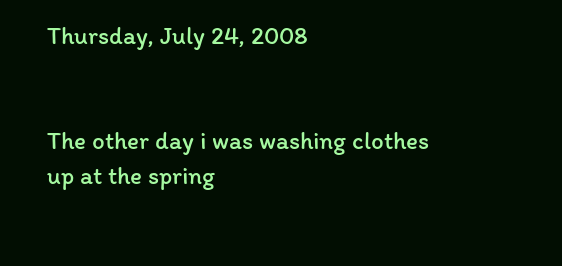Thursday, July 24, 2008


The other day i was washing clothes up at the spring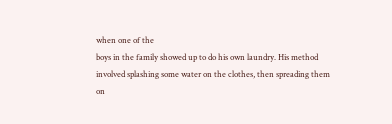when one of the
boys in the family showed up to do his own laundry. His method
involved splashing some water on the clothes, then spreading them on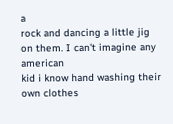a
rock and dancing a little jig on them. I can't imagine any american
kid i know hand washing their own clothes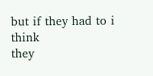but if they had to i think
they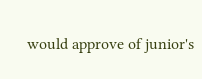would approve of junior's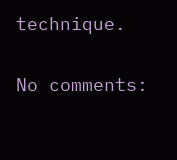technique.

No comments: